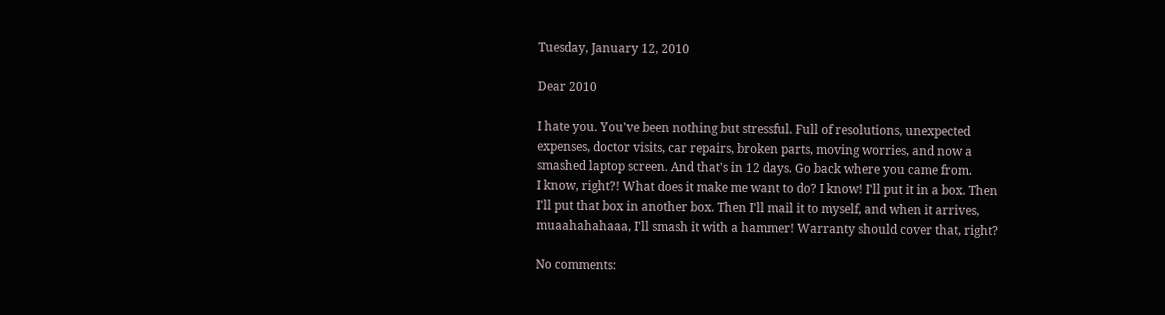Tuesday, January 12, 2010

Dear 2010

I hate you. You've been nothing but stressful. Full of resolutions, unexpected expenses, doctor visits, car repairs, broken parts, moving worries, and now a smashed laptop screen. And that's in 12 days. Go back where you came from.
I know, right?! What does it make me want to do? I know! I'll put it in a box. Then I'll put that box in another box. Then I'll mail it to myself, and when it arrives, muaahahahaaa, I'll smash it with a hammer! Warranty should cover that, right?

No comments: